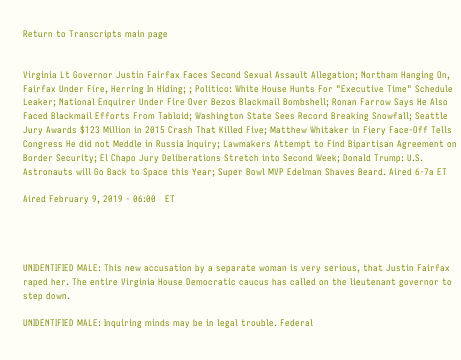Return to Transcripts main page


Virginia Lt Governor Justin Fairfax Faces Second Sexual Assault Allegation; Northam Hanging On, Fairfax Under Fire, Herring In Hiding; ; Politico: White House Hunts For "Executive Time" Schedule Leaker; National Enquirer Under Fire Over Bezos Blackmail Bombshell; Ronan Farrow Says He Also Faced Blackmail Efforts From Tabloid; Washington State Sees Record Breaking Snowfall; Seattle Jury Awards $123 Million in 2015 Crash That Killed Five; Matthew Whitaker in Fiery Face-Off Tells Congress He did not Meddle in Russia Inquiry; Lawmakers Attempt to Find Bipartisan Agreement on Border Security; El Chapo Jury Deliberations Stretch into Second Week; Donald Trump: U.S. Astronauts will Go Back to Space this Year; Super Bowl MVP Edelman Shaves Beard. Aired 6-7a ET

Aired February 9, 2019 - 06:00   ET




UNIDENTIFIED MALE: This new accusation by a separate woman is very serious, that Justin Fairfax raped her. The entire Virginia House Democratic caucus has called on the lieutenant governor to step down.

UNIDENTIFIED MALE: Inquiring minds may be in legal trouble. Federal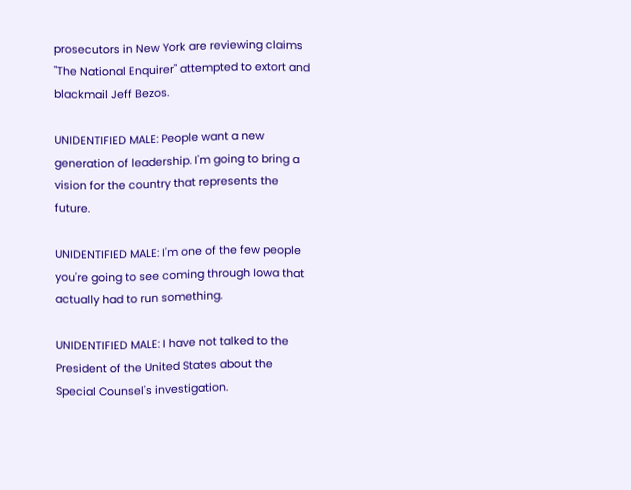prosecutors in New York are reviewing claims "The National Enquirer" attempted to extort and blackmail Jeff Bezos.

UNIDENTIFIED MALE: People want a new generation of leadership. I'm going to bring a vision for the country that represents the future.

UNIDENTIFIED MALE: I'm one of the few people you're going to see coming through Iowa that actually had to run something.

UNIDENTIFIED MALE: I have not talked to the President of the United States about the Special Counsel's investigation.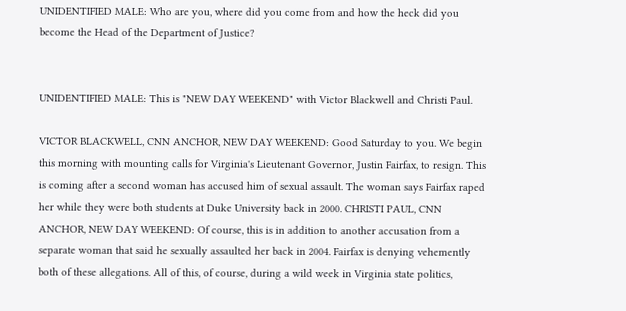UNIDENTIFIED MALE: Who are you, where did you come from and how the heck did you become the Head of the Department of Justice?


UNIDENTIFIED MALE: This is "NEW DAY WEEKEND" with Victor Blackwell and Christi Paul.

VICTOR BLACKWELL, CNN ANCHOR, NEW DAY WEEKEND: Good Saturday to you. We begin this morning with mounting calls for Virginia's Lieutenant Governor, Justin Fairfax, to resign. This is coming after a second woman has accused him of sexual assault. The woman says Fairfax raped her while they were both students at Duke University back in 2000. CHRISTI PAUL, CNN ANCHOR, NEW DAY WEEKEND: Of course, this is in addition to another accusation from a separate woman that said he sexually assaulted her back in 2004. Fairfax is denying vehemently both of these allegations. All of this, of course, during a wild week in Virginia state politics,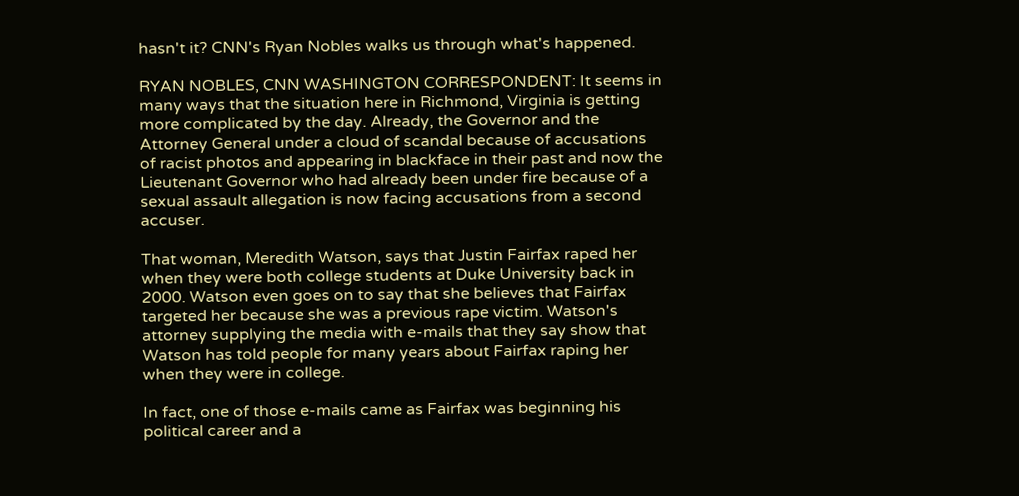hasn't it? CNN's Ryan Nobles walks us through what's happened.

RYAN NOBLES, CNN WASHINGTON CORRESPONDENT: It seems in many ways that the situation here in Richmond, Virginia is getting more complicated by the day. Already, the Governor and the Attorney General under a cloud of scandal because of accusations of racist photos and appearing in blackface in their past and now the Lieutenant Governor who had already been under fire because of a sexual assault allegation is now facing accusations from a second accuser.

That woman, Meredith Watson, says that Justin Fairfax raped her when they were both college students at Duke University back in 2000. Watson even goes on to say that she believes that Fairfax targeted her because she was a previous rape victim. Watson's attorney supplying the media with e-mails that they say show that Watson has told people for many years about Fairfax raping her when they were in college.

In fact, one of those e-mails came as Fairfax was beginning his political career and a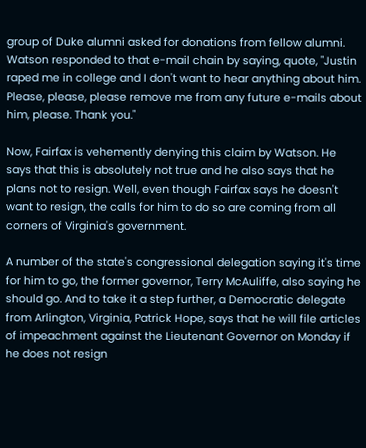group of Duke alumni asked for donations from fellow alumni. Watson responded to that e-mail chain by saying, quote, "Justin raped me in college and I don't want to hear anything about him. Please, please, please remove me from any future e-mails about him, please. Thank you."

Now, Fairfax is vehemently denying this claim by Watson. He says that this is absolutely not true and he also says that he plans not to resign. Well, even though Fairfax says he doesn't want to resign, the calls for him to do so are coming from all corners of Virginia's government.

A number of the state's congressional delegation saying it's time for him to go, the former governor, Terry McAuliffe, also saying he should go. And to take it a step further, a Democratic delegate from Arlington, Virginia, Patrick Hope, says that he will file articles of impeachment against the Lieutenant Governor on Monday if he does not resign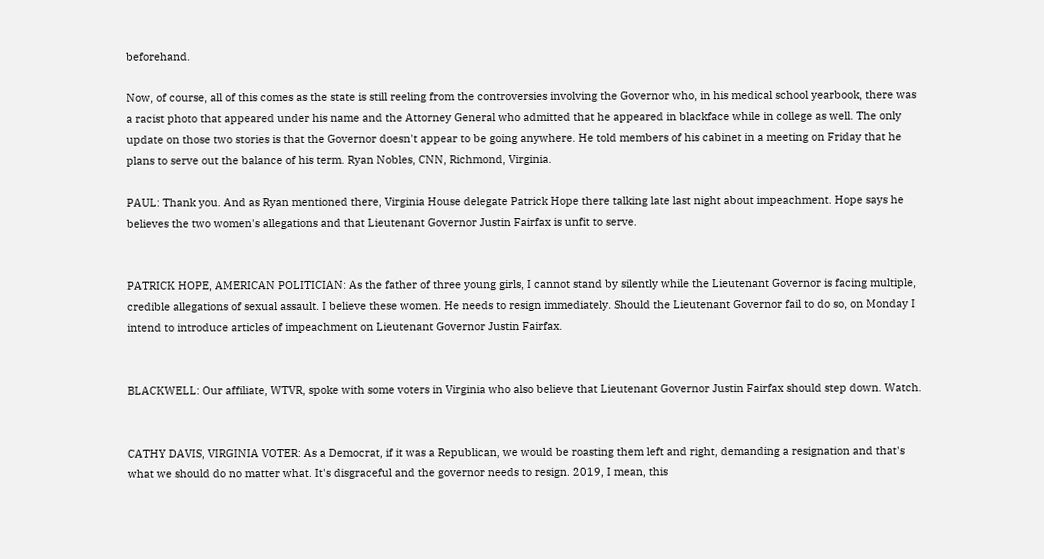beforehand.

Now, of course, all of this comes as the state is still reeling from the controversies involving the Governor who, in his medical school yearbook, there was a racist photo that appeared under his name and the Attorney General who admitted that he appeared in blackface while in college as well. The only update on those two stories is that the Governor doesn't appear to be going anywhere. He told members of his cabinet in a meeting on Friday that he plans to serve out the balance of his term. Ryan Nobles, CNN, Richmond, Virginia.

PAUL: Thank you. And as Ryan mentioned there, Virginia House delegate Patrick Hope there talking late last night about impeachment. Hope says he believes the two women's allegations and that Lieutenant Governor Justin Fairfax is unfit to serve.


PATRICK HOPE, AMERICAN POLITICIAN: As the father of three young girls, I cannot stand by silently while the Lieutenant Governor is facing multiple, credible allegations of sexual assault. I believe these women. He needs to resign immediately. Should the Lieutenant Governor fail to do so, on Monday I intend to introduce articles of impeachment on Lieutenant Governor Justin Fairfax.


BLACKWELL: Our affiliate, WTVR, spoke with some voters in Virginia who also believe that Lieutenant Governor Justin Fairfax should step down. Watch.


CATHY DAVIS, VIRGINIA VOTER: As a Democrat, if it was a Republican, we would be roasting them left and right, demanding a resignation and that's what we should do no matter what. It's disgraceful and the governor needs to resign. 2019, I mean, this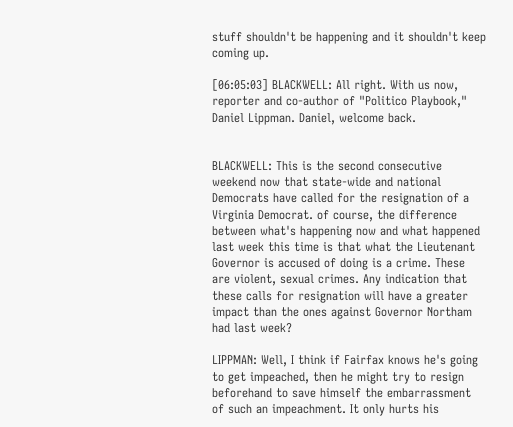stuff shouldn't be happening and it shouldn't keep coming up.

[06:05:03] BLACKWELL: All right. With us now, reporter and co-author of "Politico Playbook," Daniel Lippman. Daniel, welcome back.


BLACKWELL: This is the second consecutive weekend now that state-wide and national Democrats have called for the resignation of a Virginia Democrat. of course, the difference between what's happening now and what happened last week this time is that what the Lieutenant Governor is accused of doing is a crime. These are violent, sexual crimes. Any indication that these calls for resignation will have a greater impact than the ones against Governor Northam had last week?

LIPPMAN: Well, I think if Fairfax knows he's going to get impeached, then he might try to resign beforehand to save himself the embarrassment of such an impeachment. It only hurts his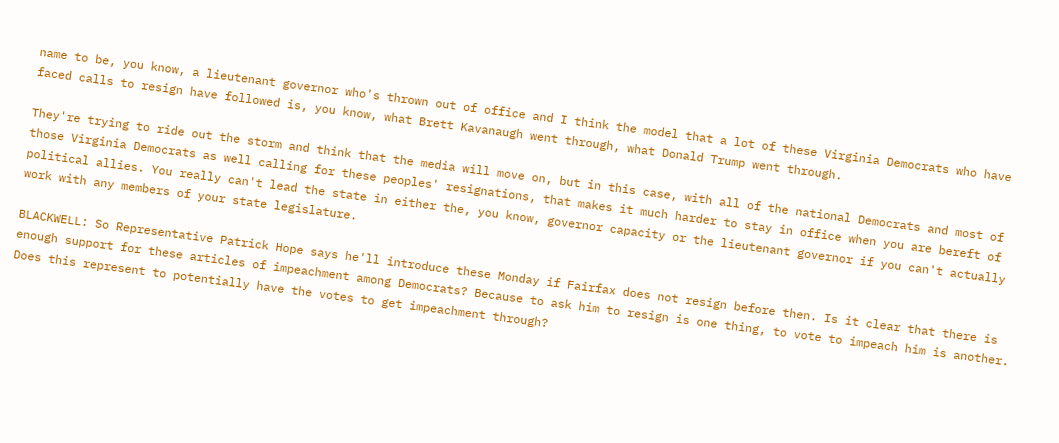name to be, you know, a lieutenant governor who's thrown out of office and I think the model that a lot of these Virginia Democrats who have faced calls to resign have followed is, you know, what Brett Kavanaugh went through, what Donald Trump went through.

They're trying to ride out the storm and think that the media will move on, but in this case, with all of the national Democrats and most of those Virginia Democrats as well calling for these peoples' resignations, that makes it much harder to stay in office when you are bereft of political allies. You really can't lead the state in either the, you know, governor capacity or the lieutenant governor if you can't actually work with any members of your state legislature.

BLACKWELL: So Representative Patrick Hope says he'll introduce these Monday if Fairfax does not resign before then. Is it clear that there is enough support for these articles of impeachment among Democrats? Because to ask him to resign is one thing, to vote to impeach him is another. Does this represent to potentially have the votes to get impeachment through?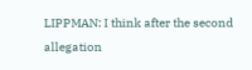LIPPMAN: I think after the second allegation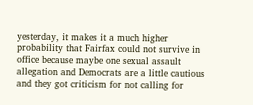yesterday, it makes it a much higher probability that Fairfax could not survive in office because maybe one sexual assault allegation and Democrats are a little cautious and they got criticism for not calling for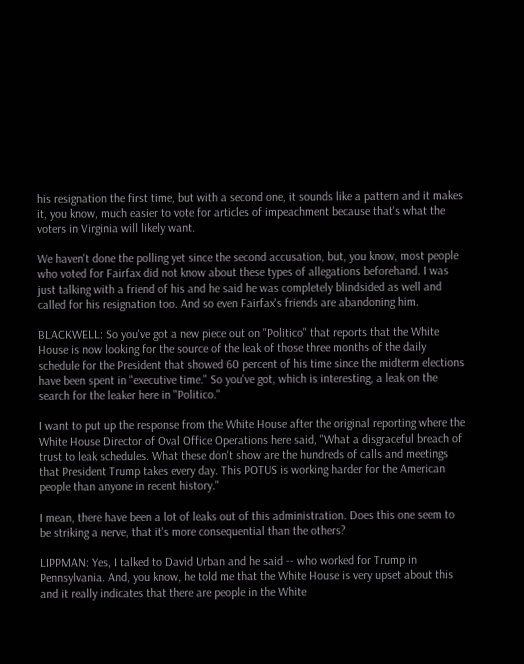his resignation the first time, but with a second one, it sounds like a pattern and it makes it, you know, much easier to vote for articles of impeachment because that's what the voters in Virginia will likely want.

We haven't done the polling yet since the second accusation, but, you know, most people who voted for Fairfax did not know about these types of allegations beforehand. I was just talking with a friend of his and he said he was completely blindsided as well and called for his resignation too. And so even Fairfax's friends are abandoning him.

BLACKWELL: So you've got a new piece out on "Politico" that reports that the White House is now looking for the source of the leak of those three months of the daily schedule for the President that showed 60 percent of his time since the midterm elections have been spent in "executive time." So you've got, which is interesting, a leak on the search for the leaker here in "Politico."

I want to put up the response from the White House after the original reporting where the White House Director of Oval Office Operations here said, "What a disgraceful breach of trust to leak schedules. What these don't show are the hundreds of calls and meetings that President Trump takes every day. This POTUS is working harder for the American people than anyone in recent history."

I mean, there have been a lot of leaks out of this administration. Does this one seem to be striking a nerve, that it's more consequential than the others?

LIPPMAN: Yes, I talked to David Urban and he said -- who worked for Trump in Pennsylvania. And, you know, he told me that the White House is very upset about this and it really indicates that there are people in the White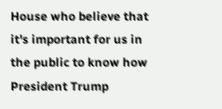House who believe that it's important for us in the public to know how President Trump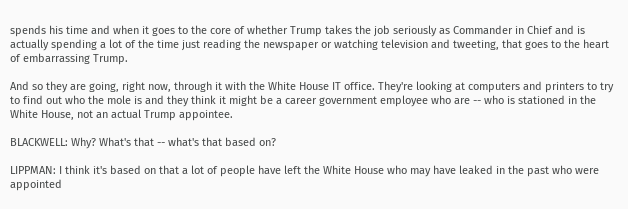spends his time and when it goes to the core of whether Trump takes the job seriously as Commander in Chief and is actually spending a lot of the time just reading the newspaper or watching television and tweeting, that goes to the heart of embarrassing Trump.

And so they are going, right now, through it with the White House IT office. They're looking at computers and printers to try to find out who the mole is and they think it might be a career government employee who are -- who is stationed in the White House, not an actual Trump appointee.

BLACKWELL: Why? What's that -- what's that based on?

LIPPMAN: I think it's based on that a lot of people have left the White House who may have leaked in the past who were appointed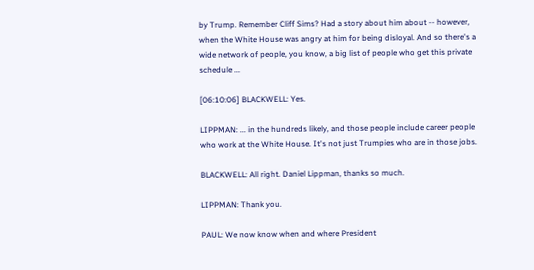by Trump. Remember Cliff Sims? Had a story about him about -- however, when the White House was angry at him for being disloyal. And so there's a wide network of people, you know, a big list of people who get this private schedule ...

[06:10:06] BLACKWELL: Yes.

LIPPMAN: ... in the hundreds likely, and those people include career people who work at the White House. It's not just Trumpies who are in those jobs.

BLACKWELL: All right. Daniel Lippman, thanks so much.

LIPPMAN: Thank you.

PAUL: We now know when and where President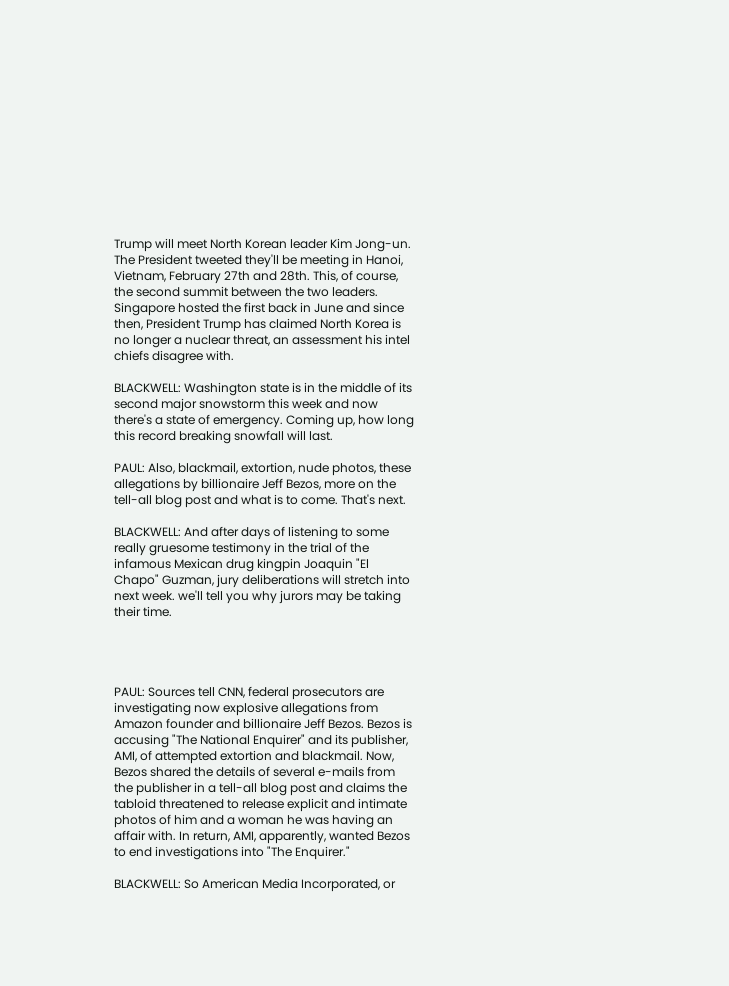Trump will meet North Korean leader Kim Jong-un. The President tweeted they'll be meeting in Hanoi, Vietnam, February 27th and 28th. This, of course, the second summit between the two leaders. Singapore hosted the first back in June and since then, President Trump has claimed North Korea is no longer a nuclear threat, an assessment his intel chiefs disagree with.

BLACKWELL: Washington state is in the middle of its second major snowstorm this week and now there's a state of emergency. Coming up, how long this record breaking snowfall will last.

PAUL: Also, blackmail, extortion, nude photos, these allegations by billionaire Jeff Bezos, more on the tell-all blog post and what is to come. That's next.

BLACKWELL: And after days of listening to some really gruesome testimony in the trial of the infamous Mexican drug kingpin Joaquin "El Chapo" Guzman, jury deliberations will stretch into next week. we'll tell you why jurors may be taking their time.




PAUL: Sources tell CNN, federal prosecutors are investigating now explosive allegations from Amazon founder and billionaire Jeff Bezos. Bezos is accusing "The National Enquirer" and its publisher, AMI, of attempted extortion and blackmail. Now, Bezos shared the details of several e-mails from the publisher in a tell-all blog post and claims the tabloid threatened to release explicit and intimate photos of him and a woman he was having an affair with. In return, AMI, apparently, wanted Bezos to end investigations into "The Enquirer."

BLACKWELL: So American Media Incorporated, or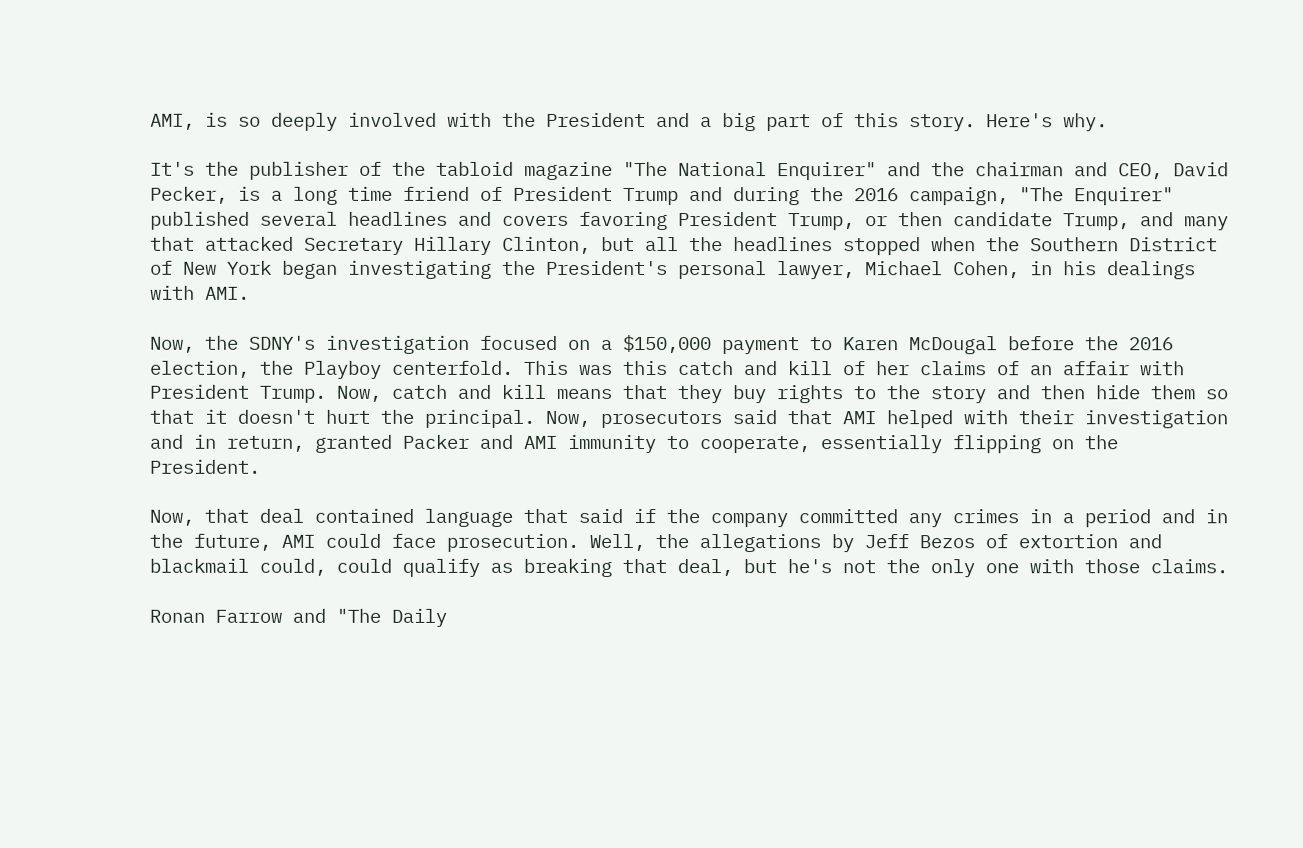AMI, is so deeply involved with the President and a big part of this story. Here's why.

It's the publisher of the tabloid magazine "The National Enquirer" and the chairman and CEO, David Pecker, is a long time friend of President Trump and during the 2016 campaign, "The Enquirer" published several headlines and covers favoring President Trump, or then candidate Trump, and many that attacked Secretary Hillary Clinton, but all the headlines stopped when the Southern District of New York began investigating the President's personal lawyer, Michael Cohen, in his dealings with AMI.

Now, the SDNY's investigation focused on a $150,000 payment to Karen McDougal before the 2016 election, the Playboy centerfold. This was this catch and kill of her claims of an affair with President Trump. Now, catch and kill means that they buy rights to the story and then hide them so that it doesn't hurt the principal. Now, prosecutors said that AMI helped with their investigation and in return, granted Packer and AMI immunity to cooperate, essentially flipping on the President.

Now, that deal contained language that said if the company committed any crimes in a period and in the future, AMI could face prosecution. Well, the allegations by Jeff Bezos of extortion and blackmail could, could qualify as breaking that deal, but he's not the only one with those claims.

Ronan Farrow and "The Daily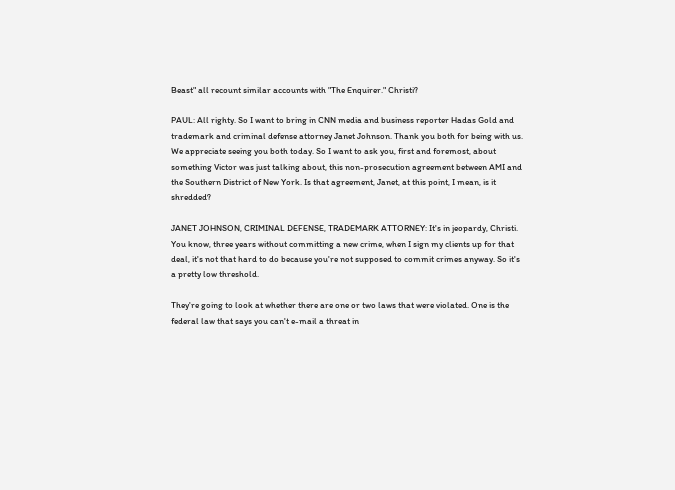Beast" all recount similar accounts with "The Enquirer." Christi?

PAUL: All righty. So I want to bring in CNN media and business reporter Hadas Gold and trademark and criminal defense attorney Janet Johnson. Thank you both for being with us. We appreciate seeing you both today. So I want to ask you, first and foremost, about something Victor was just talking about, this non-prosecution agreement between AMI and the Southern District of New York. Is that agreement, Janet, at this point, I mean, is it shredded?

JANET JOHNSON, CRIMINAL DEFENSE, TRADEMARK ATTORNEY: It's in jeopardy, Christi. You know, three years without committing a new crime, when I sign my clients up for that deal, it's not that hard to do because you're not supposed to commit crimes anyway. So it's a pretty low threshold.

They're going to look at whether there are one or two laws that were violated. One is the federal law that says you can't e-mail a threat in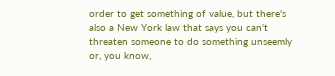order to get something of value, but there's also a New York law that says you can't threaten someone to do something unseemly or, you know,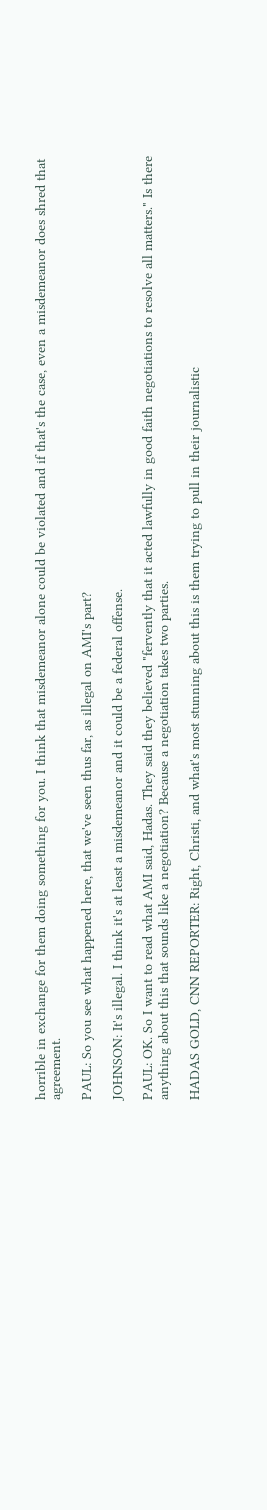horrible in exchange for them doing something for you. I think that misdemeanor alone could be violated and if that's the case, even a misdemeanor does shred that agreement.

PAUL: So you see what happened here, that we've seen thus far, as illegal on AMI's part?

JOHNSON: It's illegal. I think it's at least a misdemeanor and it could be a federal offense.

PAUL: OK. So I want to read what AMI said, Hadas. They said they believed "fervently that it acted lawfully in good faith negotiations to resolve all matters." Is there anything about this that sounds like a negotiation? Because a negotiation takes two parties.

HADAS GOLD, CNN REPORTER: Right, Christi, and what's most stunning about this is them trying to pull in their journalistic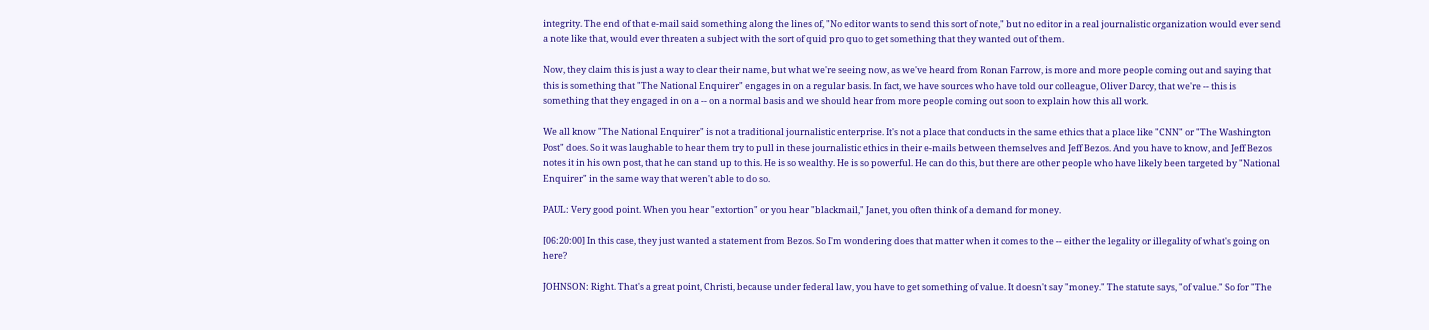integrity. The end of that e-mail said something along the lines of, "No editor wants to send this sort of note," but no editor in a real journalistic organization would ever send a note like that, would ever threaten a subject with the sort of quid pro quo to get something that they wanted out of them.

Now, they claim this is just a way to clear their name, but what we're seeing now, as we've heard from Ronan Farrow, is more and more people coming out and saying that this is something that "The National Enquirer" engages in on a regular basis. In fact, we have sources who have told our colleague, Oliver Darcy, that we're -- this is something that they engaged in on a -- on a normal basis and we should hear from more people coming out soon to explain how this all work.

We all know "The National Enquirer" is not a traditional journalistic enterprise. It's not a place that conducts in the same ethics that a place like "CNN" or "The Washington Post" does. So it was laughable to hear them try to pull in these journalistic ethics in their e-mails between themselves and Jeff Bezos. And you have to know, and Jeff Bezos notes it in his own post, that he can stand up to this. He is so wealthy. He is so powerful. He can do this, but there are other people who have likely been targeted by "National Enquirer" in the same way that weren't able to do so.

PAUL: Very good point. When you hear "extortion" or you hear "blackmail," Janet, you often think of a demand for money.

[06:20:00] In this case, they just wanted a statement from Bezos. So I'm wondering does that matter when it comes to the -- either the legality or illegality of what's going on here?

JOHNSON: Right. That's a great point, Christi, because under federal law, you have to get something of value. It doesn't say "money." The statute says, "of value." So for "The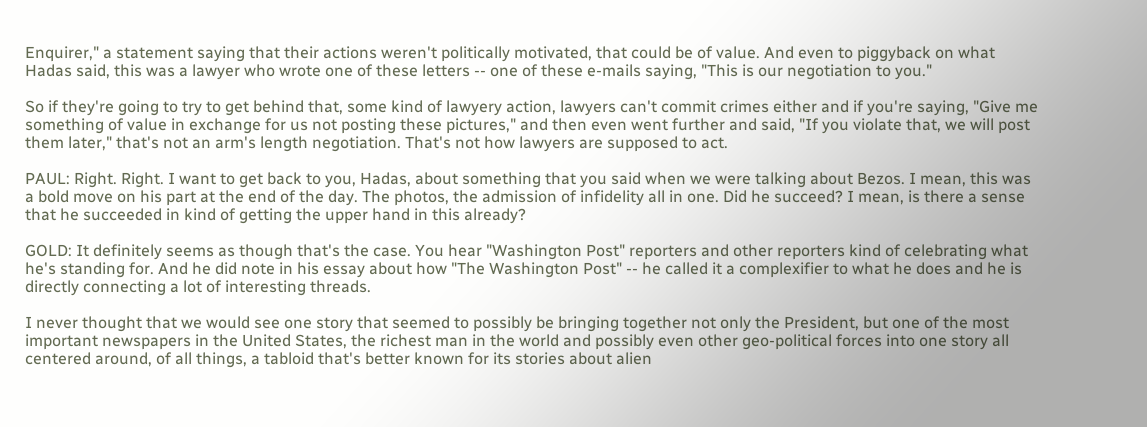Enquirer," a statement saying that their actions weren't politically motivated, that could be of value. And even to piggyback on what Hadas said, this was a lawyer who wrote one of these letters -- one of these e-mails saying, "This is our negotiation to you."

So if they're going to try to get behind that, some kind of lawyery action, lawyers can't commit crimes either and if you're saying, "Give me something of value in exchange for us not posting these pictures," and then even went further and said, "If you violate that, we will post them later," that's not an arm's length negotiation. That's not how lawyers are supposed to act.

PAUL: Right. Right. I want to get back to you, Hadas, about something that you said when we were talking about Bezos. I mean, this was a bold move on his part at the end of the day. The photos, the admission of infidelity all in one. Did he succeed? I mean, is there a sense that he succeeded in kind of getting the upper hand in this already?

GOLD: It definitely seems as though that's the case. You hear "Washington Post" reporters and other reporters kind of celebrating what he's standing for. And he did note in his essay about how "The Washington Post" -- he called it a complexifier to what he does and he is directly connecting a lot of interesting threads.

I never thought that we would see one story that seemed to possibly be bringing together not only the President, but one of the most important newspapers in the United States, the richest man in the world and possibly even other geo-political forces into one story all centered around, of all things, a tabloid that's better known for its stories about alien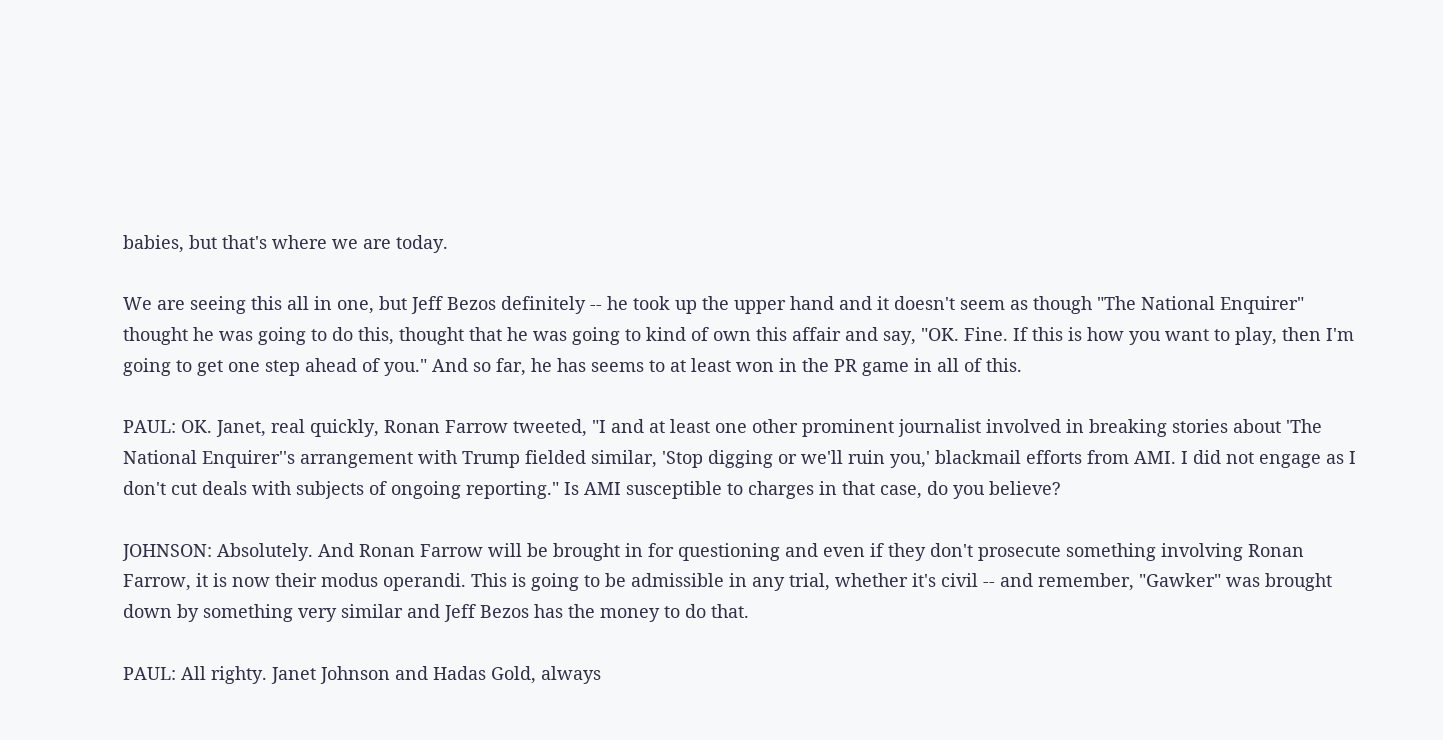babies, but that's where we are today.

We are seeing this all in one, but Jeff Bezos definitely -- he took up the upper hand and it doesn't seem as though "The National Enquirer" thought he was going to do this, thought that he was going to kind of own this affair and say, "OK. Fine. If this is how you want to play, then I'm going to get one step ahead of you." And so far, he has seems to at least won in the PR game in all of this.

PAUL: OK. Janet, real quickly, Ronan Farrow tweeted, "I and at least one other prominent journalist involved in breaking stories about 'The National Enquirer''s arrangement with Trump fielded similar, 'Stop digging or we'll ruin you,' blackmail efforts from AMI. I did not engage as I don't cut deals with subjects of ongoing reporting." Is AMI susceptible to charges in that case, do you believe?

JOHNSON: Absolutely. And Ronan Farrow will be brought in for questioning and even if they don't prosecute something involving Ronan Farrow, it is now their modus operandi. This is going to be admissible in any trial, whether it's civil -- and remember, "Gawker" was brought down by something very similar and Jeff Bezos has the money to do that.

PAUL: All righty. Janet Johnson and Hadas Gold, always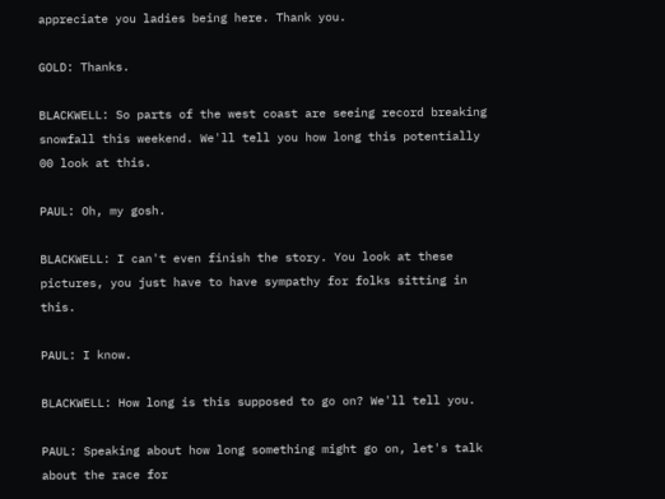appreciate you ladies being here. Thank you.

GOLD: Thanks.

BLACKWELL: So parts of the west coast are seeing record breaking snowfall this weekend. We'll tell you how long this potentially 00 look at this.

PAUL: Oh, my gosh.

BLACKWELL: I can't even finish the story. You look at these pictures, you just have to have sympathy for folks sitting in this.

PAUL: I know.

BLACKWELL: How long is this supposed to go on? We'll tell you.

PAUL: Speaking about how long something might go on, let's talk about the race for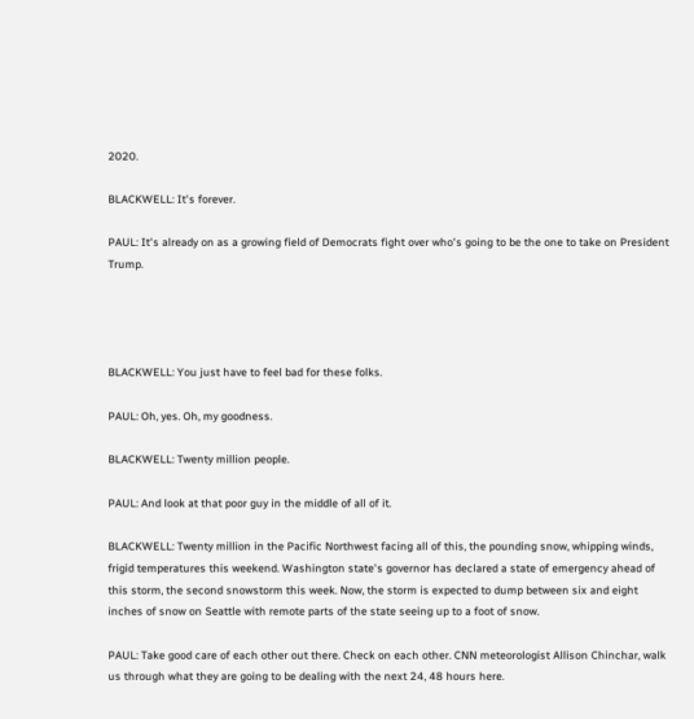2020.

BLACKWELL: It's forever.

PAUL: It's already on as a growing field of Democrats fight over who's going to be the one to take on President Trump.




BLACKWELL: You just have to feel bad for these folks.

PAUL: Oh, yes. Oh, my goodness.

BLACKWELL: Twenty million people.

PAUL: And look at that poor guy in the middle of all of it.

BLACKWELL: Twenty million in the Pacific Northwest facing all of this, the pounding snow, whipping winds, frigid temperatures this weekend. Washington state's governor has declared a state of emergency ahead of this storm, the second snowstorm this week. Now, the storm is expected to dump between six and eight inches of snow on Seattle with remote parts of the state seeing up to a foot of snow.

PAUL: Take good care of each other out there. Check on each other. CNN meteorologist Allison Chinchar, walk us through what they are going to be dealing with the next 24, 48 hours here.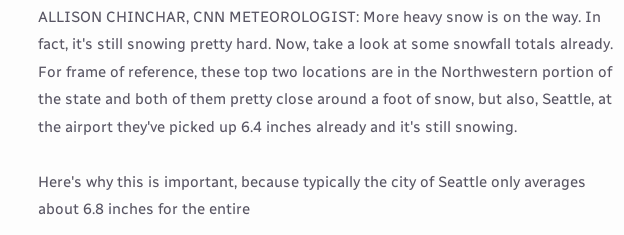ALLISON CHINCHAR, CNN METEOROLOGIST: More heavy snow is on the way. In fact, it's still snowing pretty hard. Now, take a look at some snowfall totals already. For frame of reference, these top two locations are in the Northwestern portion of the state and both of them pretty close around a foot of snow, but also, Seattle, at the airport they've picked up 6.4 inches already and it's still snowing.

Here's why this is important, because typically the city of Seattle only averages about 6.8 inches for the entire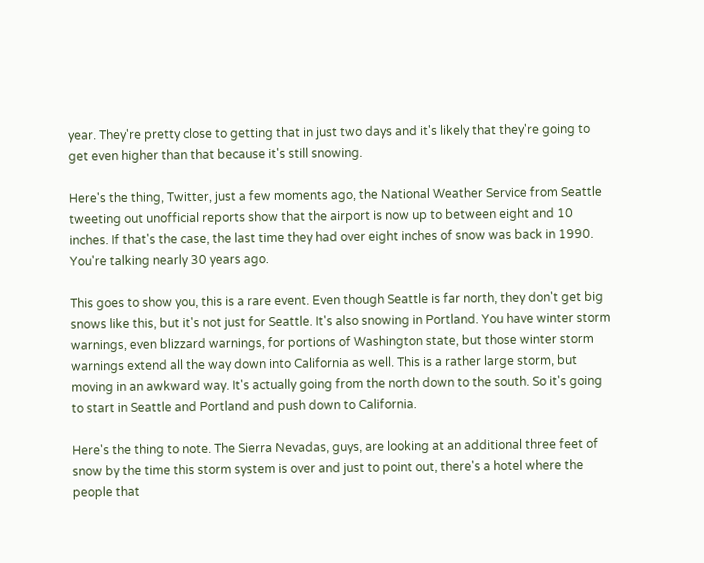year. They're pretty close to getting that in just two days and it's likely that they're going to get even higher than that because it's still snowing.

Here's the thing, Twitter, just a few moments ago, the National Weather Service from Seattle tweeting out unofficial reports show that the airport is now up to between eight and 10 inches. If that's the case, the last time they had over eight inches of snow was back in 1990. You're talking nearly 30 years ago.

This goes to show you, this is a rare event. Even though Seattle is far north, they don't get big snows like this, but it's not just for Seattle. It's also snowing in Portland. You have winter storm warnings, even blizzard warnings, for portions of Washington state, but those winter storm warnings extend all the way down into California as well. This is a rather large storm, but moving in an awkward way. It's actually going from the north down to the south. So it's going to start in Seattle and Portland and push down to California.

Here's the thing to note. The Sierra Nevadas, guys, are looking at an additional three feet of snow by the time this storm system is over and just to point out, there's a hotel where the people that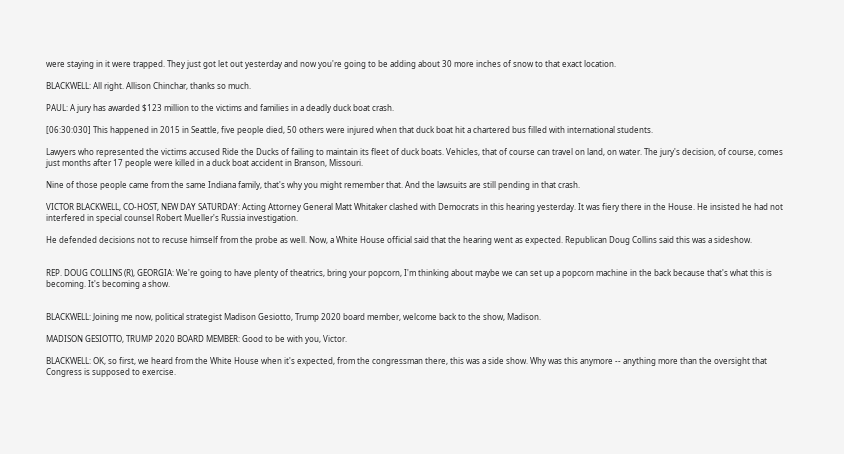were staying in it were trapped. They just got let out yesterday and now you're going to be adding about 30 more inches of snow to that exact location.

BLACKWELL: All right. Allison Chinchar, thanks so much.

PAUL: A jury has awarded $123 million to the victims and families in a deadly duck boat crash.

[06:30:030] This happened in 2015 in Seattle, five people died, 50 others were injured when that duck boat hit a chartered bus filled with international students.

Lawyers who represented the victims accused Ride the Ducks of failing to maintain its fleet of duck boats. Vehicles, that of course can travel on land, on water. The jury's decision, of course, comes just months after 17 people were killed in a duck boat accident in Branson, Missouri.

Nine of those people came from the same Indiana family, that's why you might remember that. And the lawsuits are still pending in that crash.

VICTOR BLACKWELL, CO-HOST, NEW DAY SATURDAY: Acting Attorney General Matt Whitaker clashed with Democrats in this hearing yesterday. It was fiery there in the House. He insisted he had not interfered in special counsel Robert Mueller's Russia investigation.

He defended decisions not to recuse himself from the probe as well. Now, a White House official said that the hearing went as expected. Republican Doug Collins said this was a sideshow.


REP. DOUG COLLINS (R), GEORGIA: We're going to have plenty of theatrics, bring your popcorn, I'm thinking about maybe we can set up a popcorn machine in the back because that's what this is becoming. It's becoming a show.


BLACKWELL: Joining me now, political strategist Madison Gesiotto, Trump 2020 board member, welcome back to the show, Madison.

MADISON GESIOTTO, TRUMP 2020 BOARD MEMBER: Good to be with you, Victor.

BLACKWELL: OK, so first, we heard from the White House when it's expected, from the congressman there, this was a side show. Why was this anymore -- anything more than the oversight that Congress is supposed to exercise.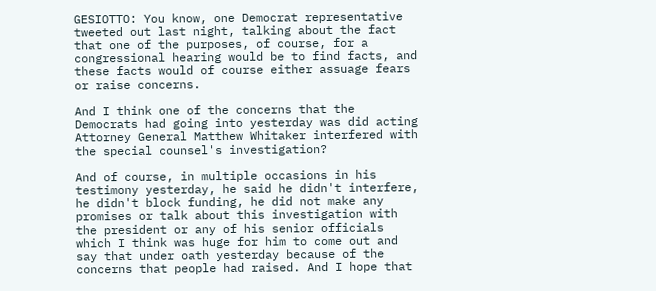GESIOTTO: You know, one Democrat representative tweeted out last night, talking about the fact that one of the purposes, of course, for a congressional hearing would be to find facts, and these facts would of course either assuage fears or raise concerns.

And I think one of the concerns that the Democrats had going into yesterday was did acting Attorney General Matthew Whitaker interfered with the special counsel's investigation?

And of course, in multiple occasions in his testimony yesterday, he said he didn't interfere, he didn't block funding, he did not make any promises or talk about this investigation with the president or any of his senior officials which I think was huge for him to come out and say that under oath yesterday because of the concerns that people had raised. And I hope that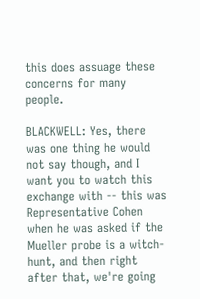this does assuage these concerns for many people.

BLACKWELL: Yes, there was one thing he would not say though, and I want you to watch this exchange with -- this was Representative Cohen when he was asked if the Mueller probe is a witch-hunt, and then right after that, we're going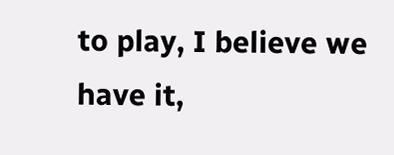to play, I believe we have it,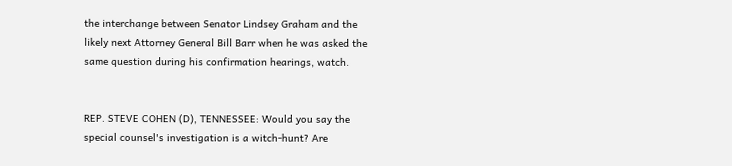the interchange between Senator Lindsey Graham and the likely next Attorney General Bill Barr when he was asked the same question during his confirmation hearings, watch.


REP. STEVE COHEN (D), TENNESSEE: Would you say the special counsel's investigation is a witch-hunt? Are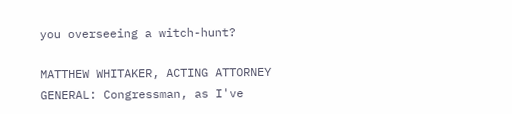you overseeing a witch-hunt?

MATTHEW WHITAKER, ACTING ATTORNEY GENERAL: Congressman, as I've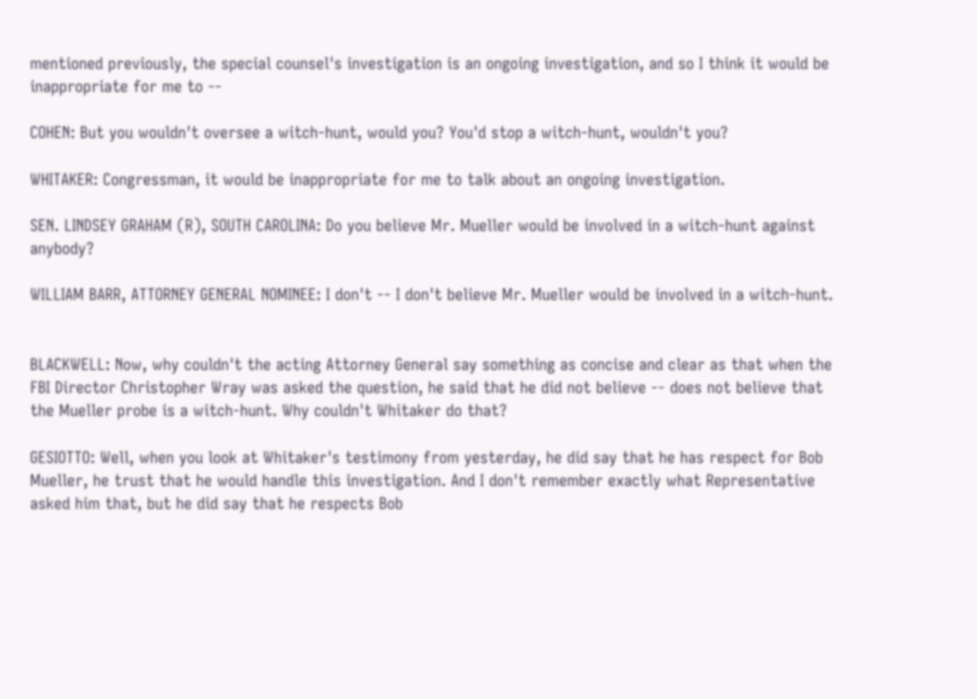mentioned previously, the special counsel's investigation is an ongoing investigation, and so I think it would be inappropriate for me to --

COHEN: But you wouldn't oversee a witch-hunt, would you? You'd stop a witch-hunt, wouldn't you?

WHITAKER: Congressman, it would be inappropriate for me to talk about an ongoing investigation.

SEN. LINDSEY GRAHAM (R), SOUTH CAROLINA: Do you believe Mr. Mueller would be involved in a witch-hunt against anybody?

WILLIAM BARR, ATTORNEY GENERAL NOMINEE: I don't -- I don't believe Mr. Mueller would be involved in a witch-hunt.


BLACKWELL: Now, why couldn't the acting Attorney General say something as concise and clear as that when the FBI Director Christopher Wray was asked the question, he said that he did not believe -- does not believe that the Mueller probe is a witch-hunt. Why couldn't Whitaker do that?

GESIOTTO: Well, when you look at Whitaker's testimony from yesterday, he did say that he has respect for Bob Mueller, he trust that he would handle this investigation. And I don't remember exactly what Representative asked him that, but he did say that he respects Bob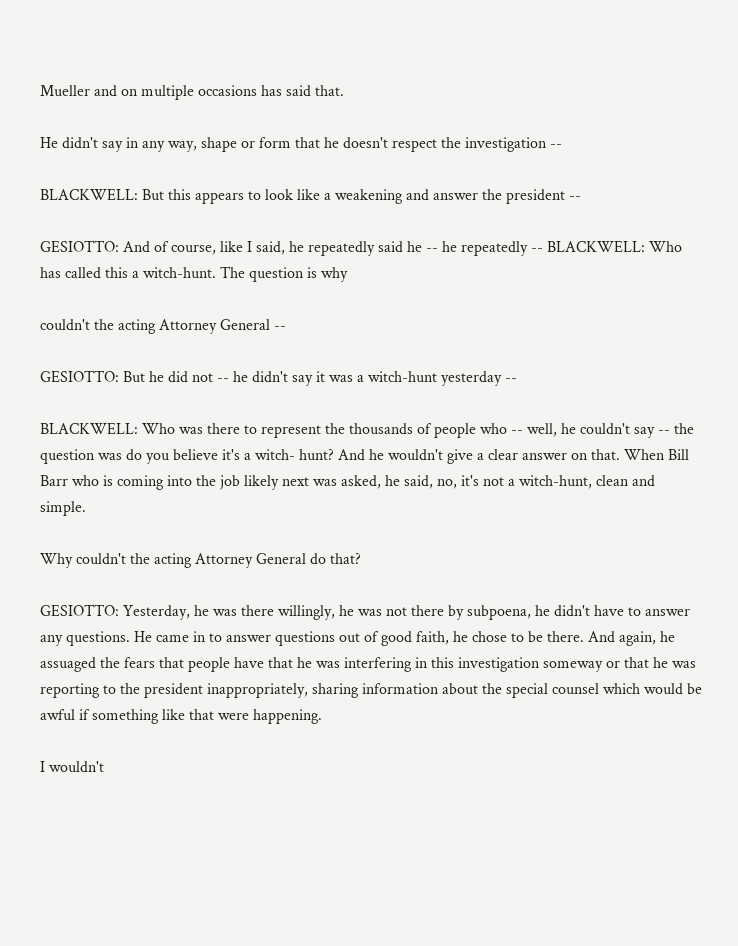Mueller and on multiple occasions has said that.

He didn't say in any way, shape or form that he doesn't respect the investigation --

BLACKWELL: But this appears to look like a weakening and answer the president --

GESIOTTO: And of course, like I said, he repeatedly said he -- he repeatedly -- BLACKWELL: Who has called this a witch-hunt. The question is why

couldn't the acting Attorney General --

GESIOTTO: But he did not -- he didn't say it was a witch-hunt yesterday --

BLACKWELL: Who was there to represent the thousands of people who -- well, he couldn't say -- the question was do you believe it's a witch- hunt? And he wouldn't give a clear answer on that. When Bill Barr who is coming into the job likely next was asked, he said, no, it's not a witch-hunt, clean and simple.

Why couldn't the acting Attorney General do that?

GESIOTTO: Yesterday, he was there willingly, he was not there by subpoena, he didn't have to answer any questions. He came in to answer questions out of good faith, he chose to be there. And again, he assuaged the fears that people have that he was interfering in this investigation someway or that he was reporting to the president inappropriately, sharing information about the special counsel which would be awful if something like that were happening.

I wouldn't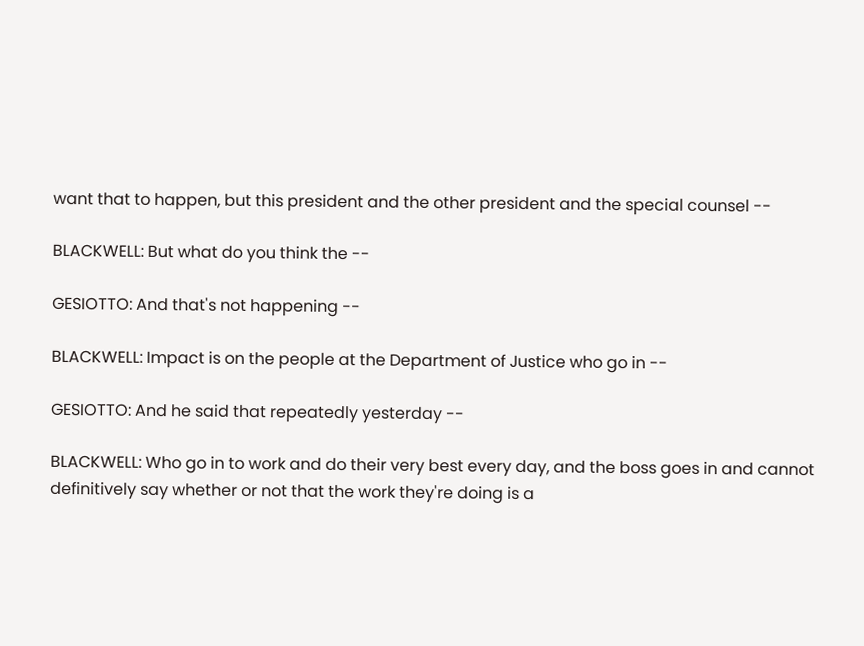want that to happen, but this president and the other president and the special counsel --

BLACKWELL: But what do you think the --

GESIOTTO: And that's not happening --

BLACKWELL: Impact is on the people at the Department of Justice who go in --

GESIOTTO: And he said that repeatedly yesterday --

BLACKWELL: Who go in to work and do their very best every day, and the boss goes in and cannot definitively say whether or not that the work they're doing is a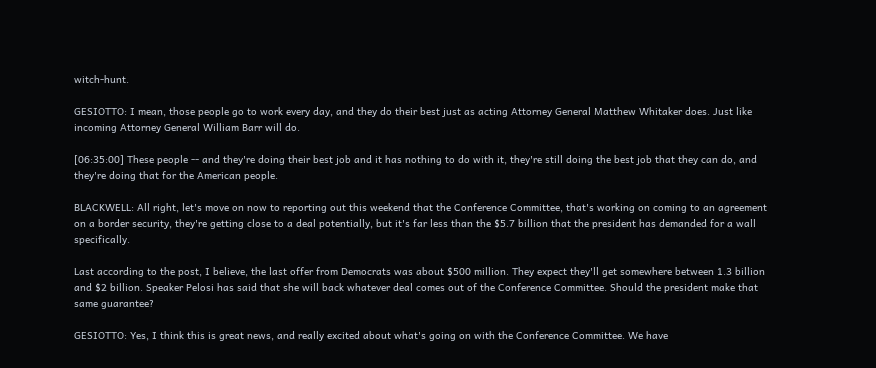witch-hunt.

GESIOTTO: I mean, those people go to work every day, and they do their best just as acting Attorney General Matthew Whitaker does. Just like incoming Attorney General William Barr will do.

[06:35:00] These people -- and they're doing their best job and it has nothing to do with it, they're still doing the best job that they can do, and they're doing that for the American people.

BLACKWELL: All right, let's move on now to reporting out this weekend that the Conference Committee, that's working on coming to an agreement on a border security, they're getting close to a deal potentially, but it's far less than the $5.7 billion that the president has demanded for a wall specifically.

Last according to the post, I believe, the last offer from Democrats was about $500 million. They expect they'll get somewhere between 1.3 billion and $2 billion. Speaker Pelosi has said that she will back whatever deal comes out of the Conference Committee. Should the president make that same guarantee?

GESIOTTO: Yes, I think this is great news, and really excited about what's going on with the Conference Committee. We have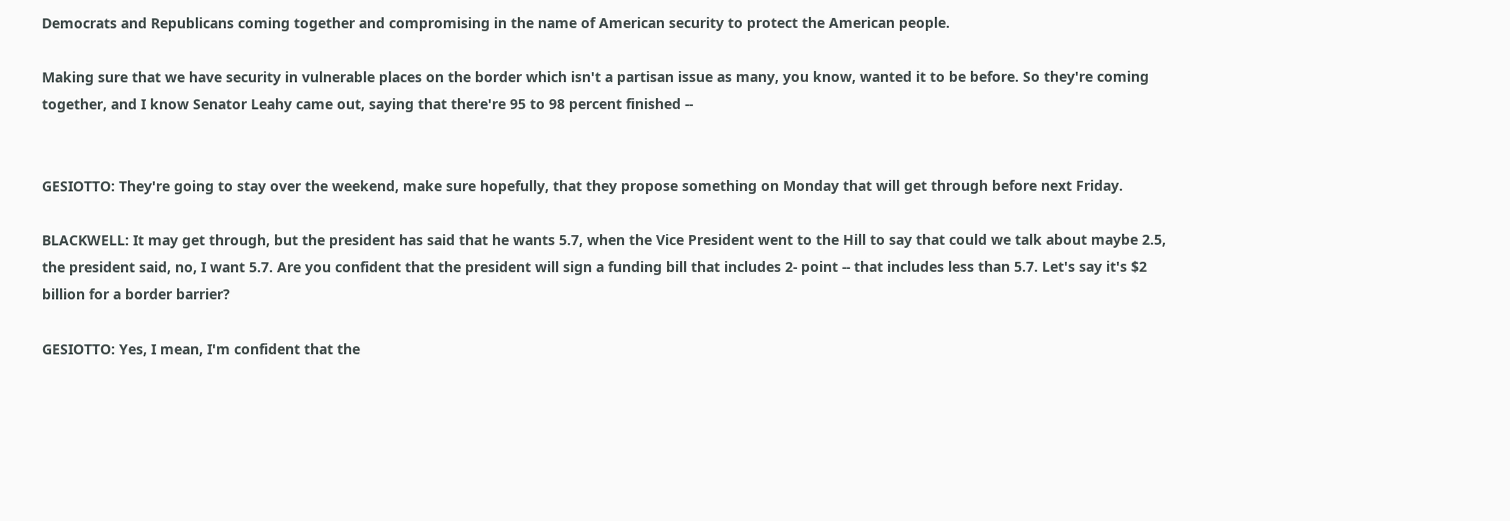Democrats and Republicans coming together and compromising in the name of American security to protect the American people.

Making sure that we have security in vulnerable places on the border which isn't a partisan issue as many, you know, wanted it to be before. So they're coming together, and I know Senator Leahy came out, saying that there're 95 to 98 percent finished --


GESIOTTO: They're going to stay over the weekend, make sure hopefully, that they propose something on Monday that will get through before next Friday.

BLACKWELL: It may get through, but the president has said that he wants 5.7, when the Vice President went to the Hill to say that could we talk about maybe 2.5, the president said, no, I want 5.7. Are you confident that the president will sign a funding bill that includes 2- point -- that includes less than 5.7. Let's say it's $2 billion for a border barrier?

GESIOTTO: Yes, I mean, I'm confident that the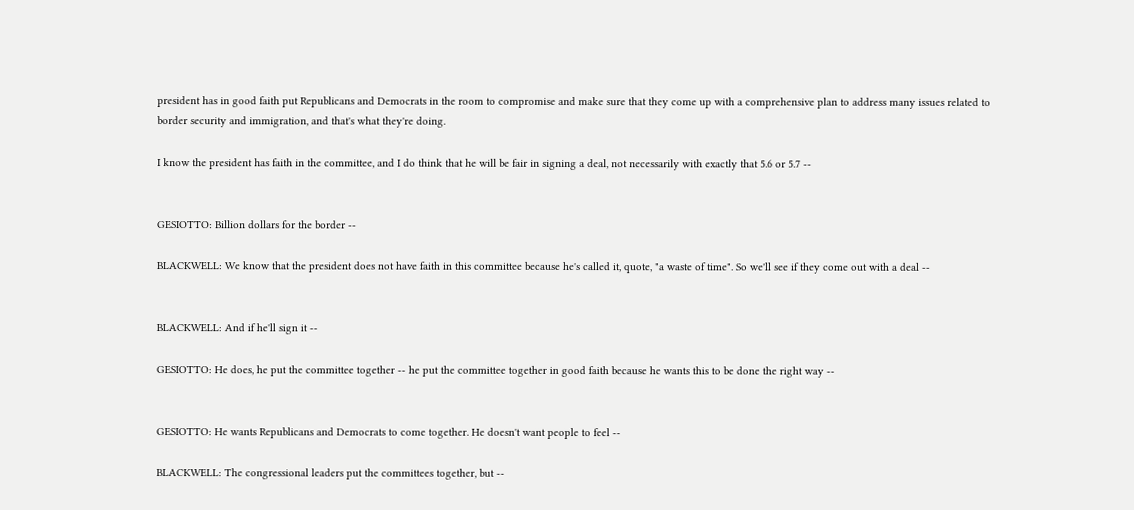president has in good faith put Republicans and Democrats in the room to compromise and make sure that they come up with a comprehensive plan to address many issues related to border security and immigration, and that's what they're doing.

I know the president has faith in the committee, and I do think that he will be fair in signing a deal, not necessarily with exactly that 5.6 or 5.7 --


GESIOTTO: Billion dollars for the border --

BLACKWELL: We know that the president does not have faith in this committee because he's called it, quote, "a waste of time". So we'll see if they come out with a deal --


BLACKWELL: And if he'll sign it --

GESIOTTO: He does, he put the committee together -- he put the committee together in good faith because he wants this to be done the right way --


GESIOTTO: He wants Republicans and Democrats to come together. He doesn't want people to feel --

BLACKWELL: The congressional leaders put the committees together, but --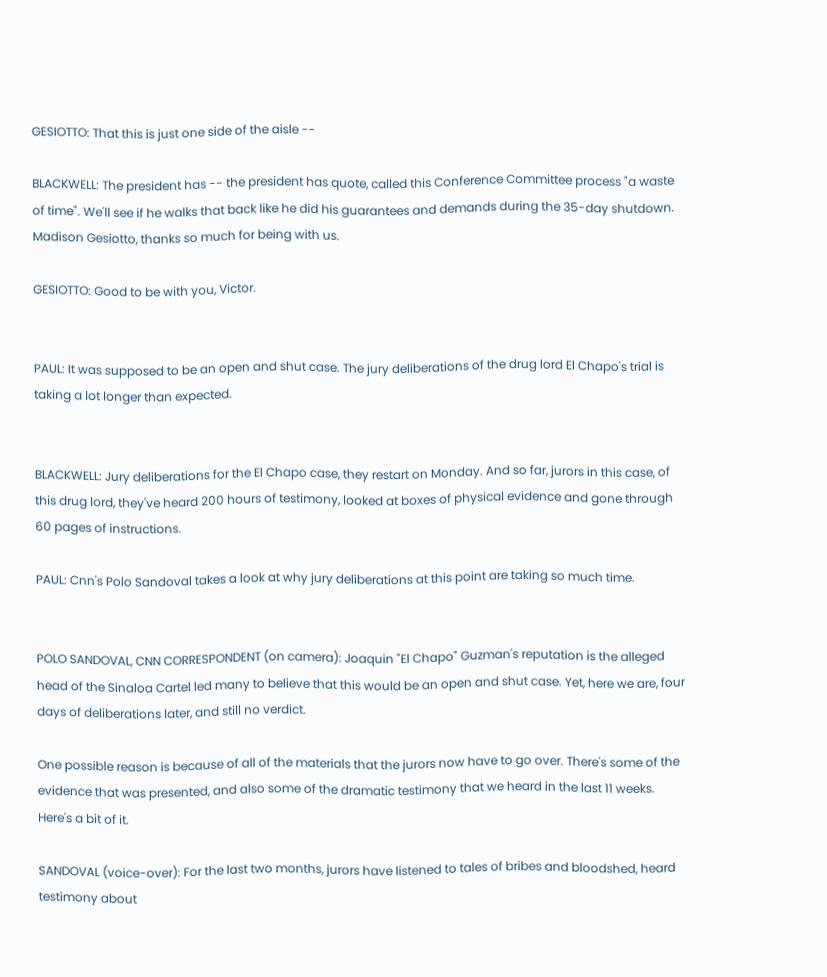GESIOTTO: That this is just one side of the aisle --

BLACKWELL: The president has -- the president has quote, called this Conference Committee process "a waste of time". We'll see if he walks that back like he did his guarantees and demands during the 35-day shutdown. Madison Gesiotto, thanks so much for being with us.

GESIOTTO: Good to be with you, Victor.


PAUL: It was supposed to be an open and shut case. The jury deliberations of the drug lord El Chapo's trial is taking a lot longer than expected.


BLACKWELL: Jury deliberations for the El Chapo case, they restart on Monday. And so far, jurors in this case, of this drug lord, they've heard 200 hours of testimony, looked at boxes of physical evidence and gone through 60 pages of instructions.

PAUL: Cnn's Polo Sandoval takes a look at why jury deliberations at this point are taking so much time.


POLO SANDOVAL, CNN CORRESPONDENT (on camera): Joaquin "El Chapo" Guzman's reputation is the alleged head of the Sinaloa Cartel led many to believe that this would be an open and shut case. Yet, here we are, four days of deliberations later, and still no verdict.

One possible reason is because of all of the materials that the jurors now have to go over. There's some of the evidence that was presented, and also some of the dramatic testimony that we heard in the last 11 weeks. Here's a bit of it.

SANDOVAL (voice-over): For the last two months, jurors have listened to tales of bribes and bloodshed, heard testimony about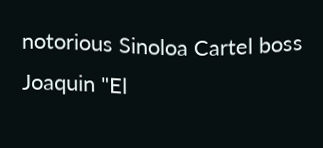notorious Sinoloa Cartel boss Joaquin "El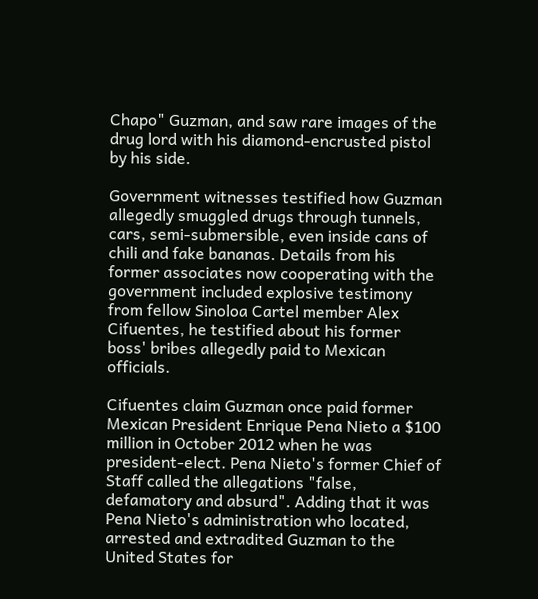Chapo" Guzman, and saw rare images of the drug lord with his diamond-encrusted pistol by his side.

Government witnesses testified how Guzman allegedly smuggled drugs through tunnels, cars, semi-submersible, even inside cans of chili and fake bananas. Details from his former associates now cooperating with the government included explosive testimony from fellow Sinoloa Cartel member Alex Cifuentes, he testified about his former boss' bribes allegedly paid to Mexican officials.

Cifuentes claim Guzman once paid former Mexican President Enrique Pena Nieto a $100 million in October 2012 when he was president-elect. Pena Nieto's former Chief of Staff called the allegations "false, defamatory and absurd". Adding that it was Pena Nieto's administration who located, arrested and extradited Guzman to the United States for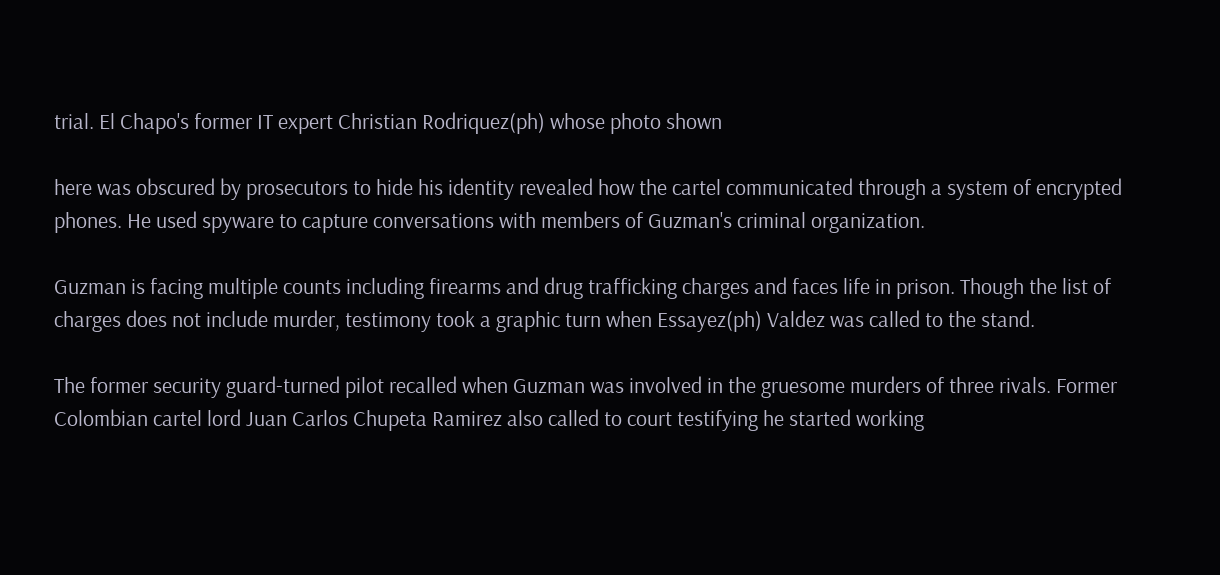trial. El Chapo's former IT expert Christian Rodriquez(ph) whose photo shown

here was obscured by prosecutors to hide his identity revealed how the cartel communicated through a system of encrypted phones. He used spyware to capture conversations with members of Guzman's criminal organization.

Guzman is facing multiple counts including firearms and drug trafficking charges and faces life in prison. Though the list of charges does not include murder, testimony took a graphic turn when Essayez(ph) Valdez was called to the stand.

The former security guard-turned pilot recalled when Guzman was involved in the gruesome murders of three rivals. Former Colombian cartel lord Juan Carlos Chupeta Ramirez also called to court testifying he started working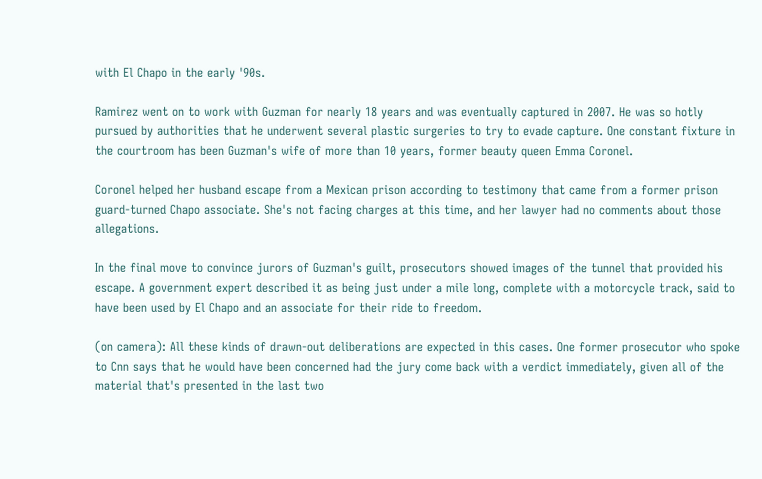with El Chapo in the early '90s.

Ramirez went on to work with Guzman for nearly 18 years and was eventually captured in 2007. He was so hotly pursued by authorities that he underwent several plastic surgeries to try to evade capture. One constant fixture in the courtroom has been Guzman's wife of more than 10 years, former beauty queen Emma Coronel.

Coronel helped her husband escape from a Mexican prison according to testimony that came from a former prison guard-turned Chapo associate. She's not facing charges at this time, and her lawyer had no comments about those allegations.

In the final move to convince jurors of Guzman's guilt, prosecutors showed images of the tunnel that provided his escape. A government expert described it as being just under a mile long, complete with a motorcycle track, said to have been used by El Chapo and an associate for their ride to freedom.

(on camera): All these kinds of drawn-out deliberations are expected in this cases. One former prosecutor who spoke to Cnn says that he would have been concerned had the jury come back with a verdict immediately, given all of the material that's presented in the last two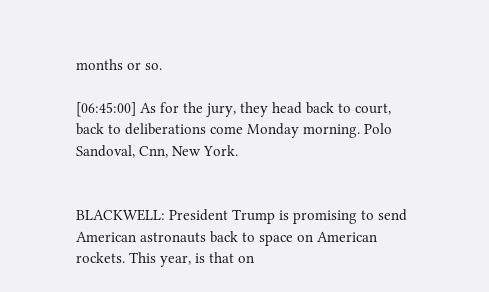months or so.

[06:45:00] As for the jury, they head back to court, back to deliberations come Monday morning. Polo Sandoval, Cnn, New York.


BLACKWELL: President Trump is promising to send American astronauts back to space on American rockets. This year, is that on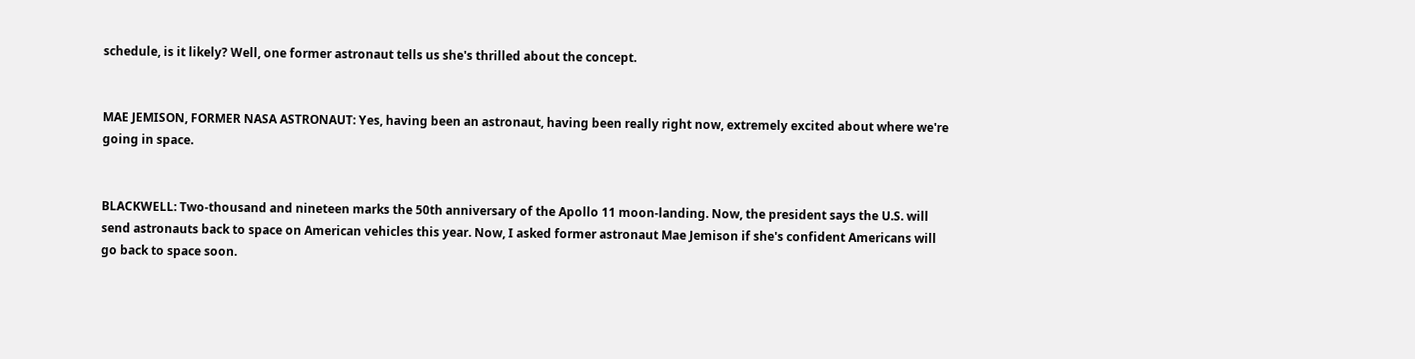schedule, is it likely? Well, one former astronaut tells us she's thrilled about the concept.


MAE JEMISON, FORMER NASA ASTRONAUT: Yes, having been an astronaut, having been really right now, extremely excited about where we're going in space.


BLACKWELL: Two-thousand and nineteen marks the 50th anniversary of the Apollo 11 moon-landing. Now, the president says the U.S. will send astronauts back to space on American vehicles this year. Now, I asked former astronaut Mae Jemison if she's confident Americans will go back to space soon.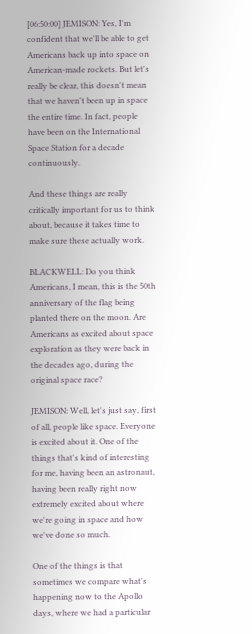[06:50:00] JEMISON: Yes, I'm confident that we'll be able to get Americans back up into space on American-made rockets. But let's really be clear, this doesn't mean that we haven't been up in space the entire time. In fact, people have been on the International Space Station for a decade continuously.

And these things are really critically important for us to think about, because it takes time to make sure these actually work.

BLACKWELL: Do you think Americans, I mean, this is the 50th anniversary of the flag being planted there on the moon. Are Americans as excited about space exploration as they were back in the decades ago, during the original space race?

JEMISON: Well, let's just say, first of all, people like space. Everyone is excited about it. One of the things that's kind of interesting for me, having been an astronaut, having been really right now extremely excited about where we're going in space and how we've done so much.

One of the things is that sometimes we compare what's happening now to the Apollo days, where we had a particular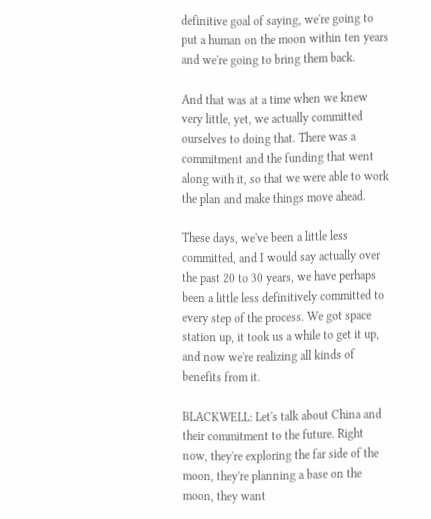definitive goal of saying, we're going to put a human on the moon within ten years and we're going to bring them back.

And that was at a time when we knew very little, yet, we actually committed ourselves to doing that. There was a commitment and the funding that went along with it, so that we were able to work the plan and make things move ahead.

These days, we've been a little less committed, and I would say actually over the past 20 to 30 years, we have perhaps been a little less definitively committed to every step of the process. We got space station up, it took us a while to get it up, and now we're realizing all kinds of benefits from it.

BLACKWELL: Let's talk about China and their commitment to the future. Right now, they're exploring the far side of the moon, they're planning a base on the moon, they want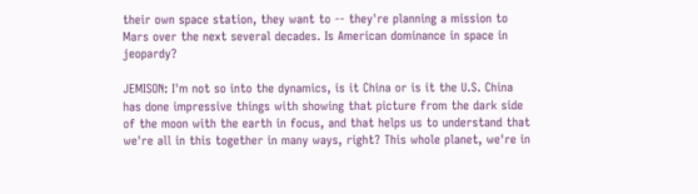their own space station, they want to -- they're planning a mission to Mars over the next several decades. Is American dominance in space in jeopardy?

JEMISON: I'm not so into the dynamics, is it China or is it the U.S. China has done impressive things with showing that picture from the dark side of the moon with the earth in focus, and that helps us to understand that we're all in this together in many ways, right? This whole planet, we're in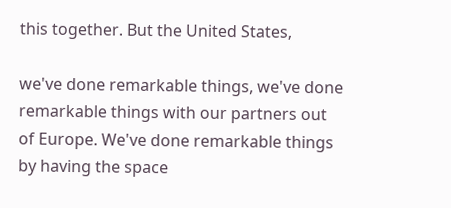this together. But the United States,

we've done remarkable things, we've done remarkable things with our partners out of Europe. We've done remarkable things by having the space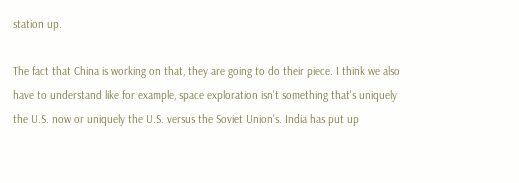station up.

The fact that China is working on that, they are going to do their piece. I think we also have to understand like for example, space exploration isn't something that's uniquely the U.S. now or uniquely the U.S. versus the Soviet Union's. India has put up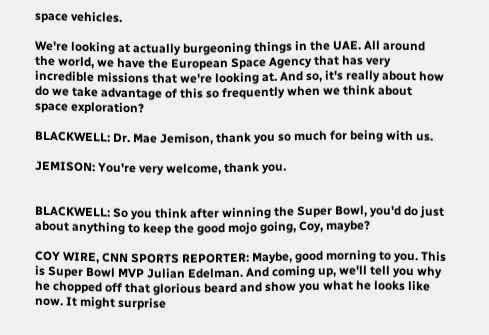space vehicles.

We're looking at actually burgeoning things in the UAE. All around the world, we have the European Space Agency that has very incredible missions that we're looking at. And so, it's really about how do we take advantage of this so frequently when we think about space exploration?

BLACKWELL: Dr. Mae Jemison, thank you so much for being with us.

JEMISON: You're very welcome, thank you.


BLACKWELL: So you think after winning the Super Bowl, you'd do just about anything to keep the good mojo going, Coy, maybe?

COY WIRE, CNN SPORTS REPORTER: Maybe, good morning to you. This is Super Bowl MVP Julian Edelman. And coming up, we'll tell you why he chopped off that glorious beard and show you what he looks like now. It might surprise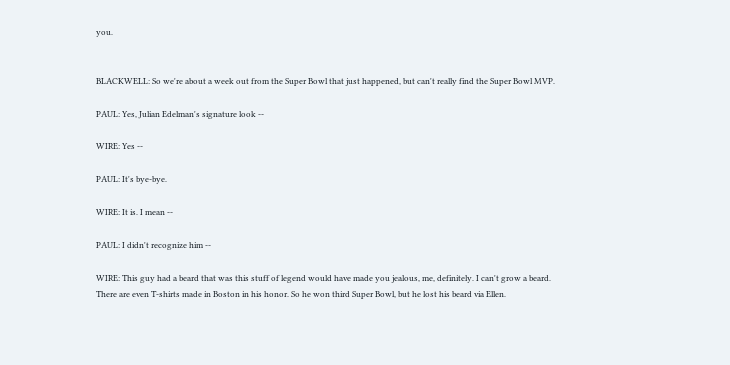you.


BLACKWELL: So we're about a week out from the Super Bowl that just happened, but can't really find the Super Bowl MVP.

PAUL: Yes, Julian Edelman's signature look --

WIRE: Yes --

PAUL: It's bye-bye.

WIRE: It is. I mean --

PAUL: I didn't recognize him --

WIRE: This guy had a beard that was this stuff of legend would have made you jealous, me, definitely. I can't grow a beard. There are even T-shirts made in Boston in his honor. So he won third Super Bowl, but he lost his beard via Ellen.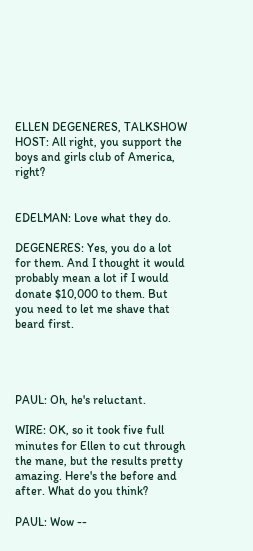ELLEN DEGENERES, TALKSHOW HOST: All right, you support the boys and girls club of America, right?


EDELMAN: Love what they do.

DEGENERES: Yes, you do a lot for them. And I thought it would probably mean a lot if I would donate $10,000 to them. But you need to let me shave that beard first.




PAUL: Oh, he's reluctant.

WIRE: OK, so it took five full minutes for Ellen to cut through the mane, but the results pretty amazing. Here's the before and after. What do you think?

PAUL: Wow --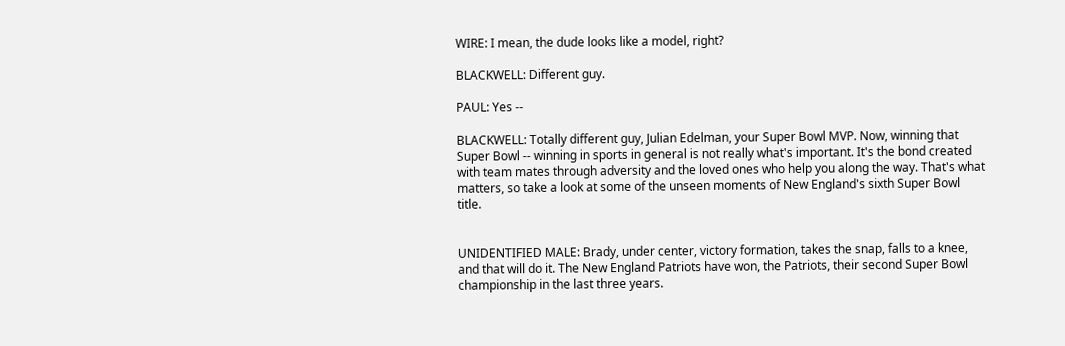WIRE: I mean, the dude looks like a model, right?

BLACKWELL: Different guy.

PAUL: Yes --

BLACKWELL: Totally different guy, Julian Edelman, your Super Bowl MVP. Now, winning that Super Bowl -- winning in sports in general is not really what's important. It's the bond created with team mates through adversity and the loved ones who help you along the way. That's what matters, so take a look at some of the unseen moments of New England's sixth Super Bowl title.


UNIDENTIFIED MALE: Brady, under center, victory formation, takes the snap, falls to a knee, and that will do it. The New England Patriots have won, the Patriots, their second Super Bowl championship in the last three years.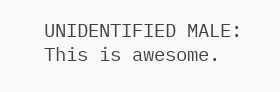UNIDENTIFIED MALE: This is awesome.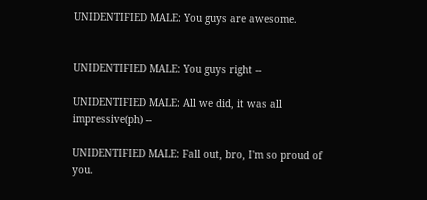UNIDENTIFIED MALE: You guys are awesome.


UNIDENTIFIED MALE: You guys right --

UNIDENTIFIED MALE: All we did, it was all impressive(ph) --

UNIDENTIFIED MALE: Fall out, bro, I'm so proud of you.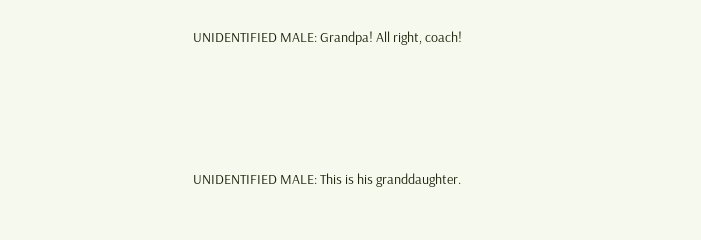UNIDENTIFIED MALE: Grandpa! All right, coach!




UNIDENTIFIED MALE: This is his granddaughter.